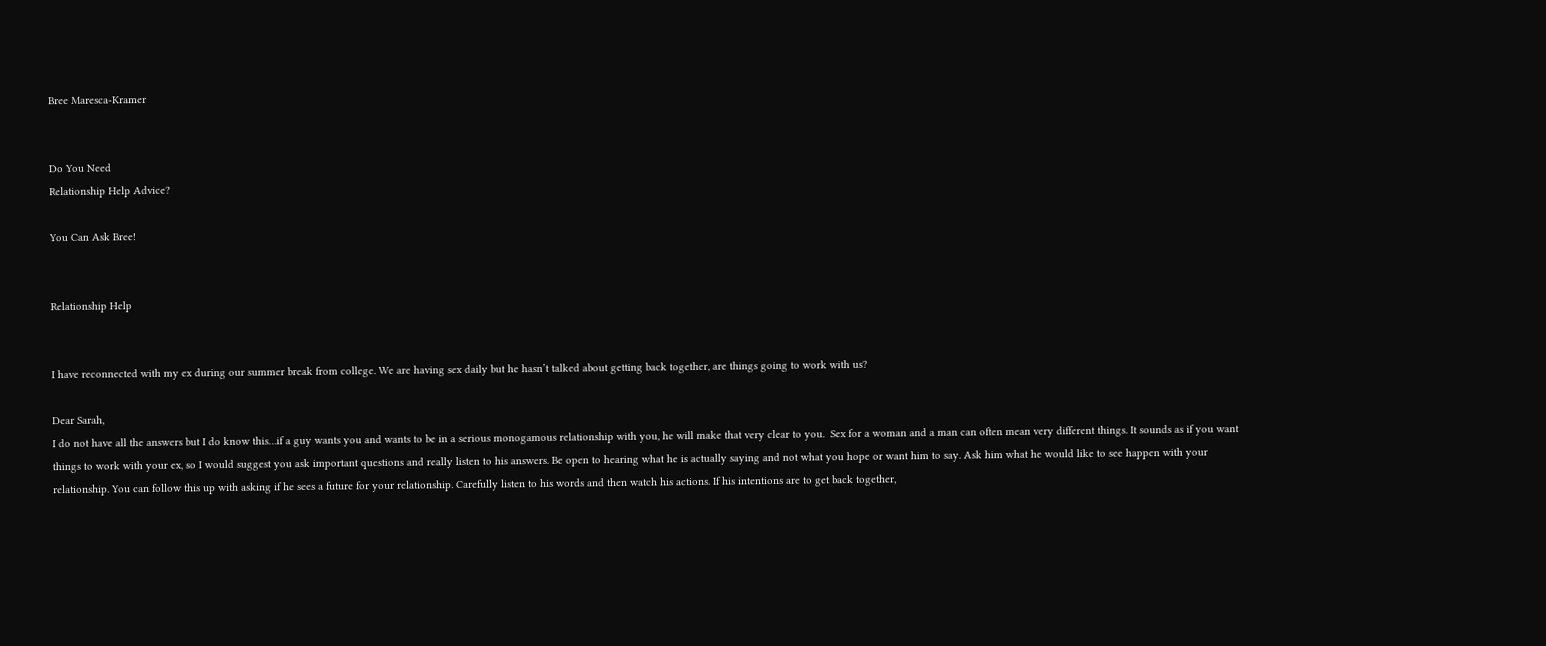Bree Maresca-Kramer


Do You Need
Relationship Help Advice?

You Can Ask Bree!


Relationship Help


I have reconnected with my ex during our summer break from college. We are having sex daily but he hasn’t talked about getting back together, are things going to work with us?

Dear Sarah,
I do not have all the answers but I do know this…if a guy wants you and wants to be in a serious monogamous relationship with you, he will make that very clear to you.  Sex for a woman and a man can often mean very different things. It sounds as if you want things to work with your ex, so I would suggest you ask important questions and really listen to his answers. Be open to hearing what he is actually saying and not what you hope or want him to say. Ask him what he would like to see happen with your relationship. You can follow this up with asking if he sees a future for your relationship. Carefully listen to his words and then watch his actions. If his intentions are to get back together,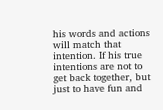his words and actions will match that intention. If his true intentions are not to get back together, but just to have fun and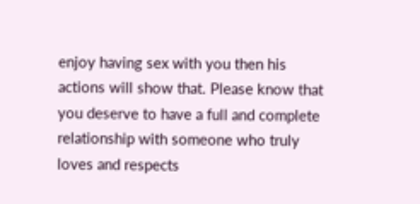enjoy having sex with you then his actions will show that. Please know that you deserve to have a full and complete relationship with someone who truly loves and respects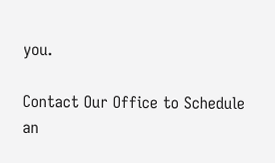you.

Contact Our Office to Schedule an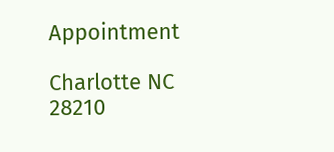Appointment

Charlotte NC 28210